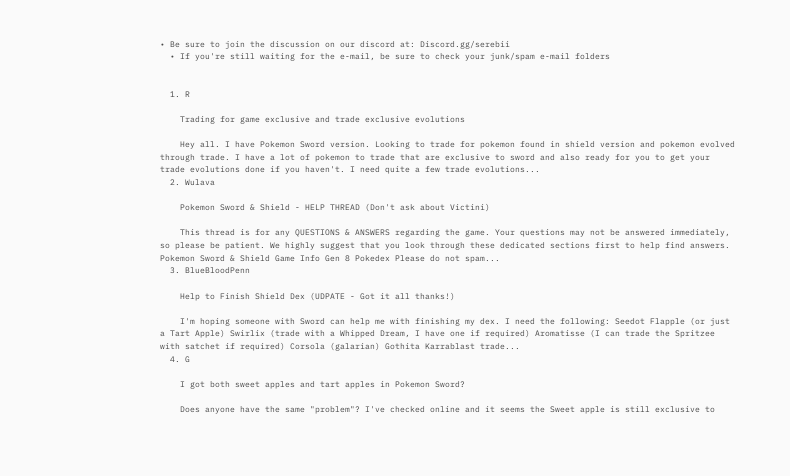• Be sure to join the discussion on our discord at: Discord.gg/serebii
  • If you're still waiting for the e-mail, be sure to check your junk/spam e-mail folders


  1. R

    Trading for game exclusive and trade exclusive evolutions

    Hey all. I have Pokemon Sword version. Looking to trade for pokemon found in shield version and pokemon evolved through trade. I have a lot of pokemon to trade that are exclusive to sword and also ready for you to get your trade evolutions done if you haven't. I need quite a few trade evolutions...
  2. Wulava

    Pokemon Sword & Shield - HELP THREAD (Don't ask about Victini)

    This thread is for any QUESTIONS & ANSWERS regarding the game. Your questions may not be answered immediately, so please be patient. We highly suggest that you look through these dedicated sections first to help find answers. Pokemon Sword & Shield Game Info Gen 8 Pokedex Please do not spam...
  3. BlueBloodPenn

    Help to Finish Shield Dex (UDPATE - Got it all thanks!)

    I'm hoping someone with Sword can help me with finishing my dex. I need the following: Seedot Flapple (or just a Tart Apple) Swirlix (trade with a Whipped Dream, I have one if required) Aromatisse (I can trade the Spritzee with satchet if required) Corsola (galarian) Gothita Karrablast trade...
  4. G

    I got both sweet apples and tart apples in Pokemon Sword?

    Does anyone have the same "problem"? I've checked online and it seems the Sweet apple is still exclusive to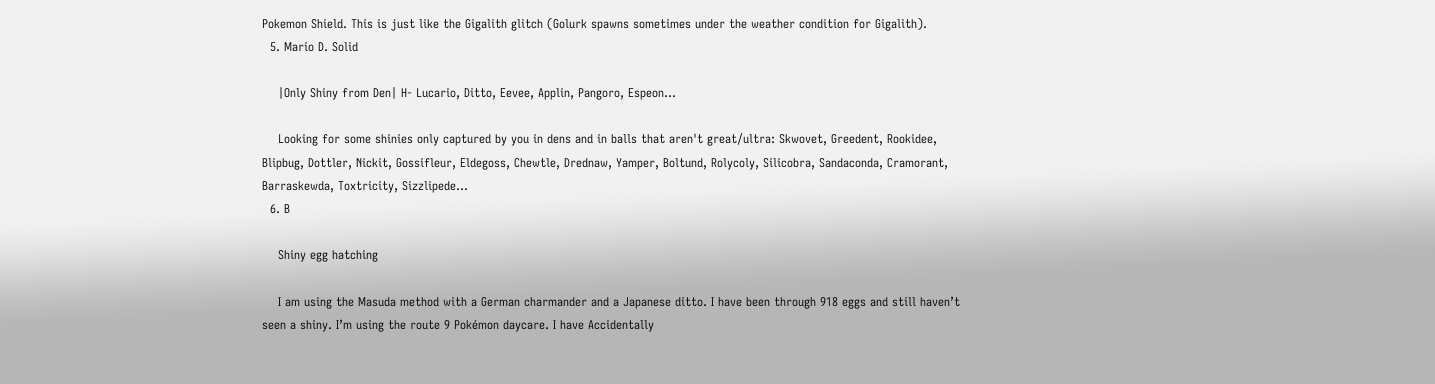Pokemon Shield. This is just like the Gigalith glitch (Golurk spawns sometimes under the weather condition for Gigalith).
  5. Mario D. Solid

    |Only Shiny from Den| H- Lucario, Ditto, Eevee, Applin, Pangoro, Espeon...

    Looking for some shinies only captured by you in dens and in balls that aren't great/ultra: Skwovet, Greedent, Rookidee, Blipbug, Dottler, Nickit, Gossifleur, Eldegoss, Chewtle, Drednaw, Yamper, Boltund, Rolycoly, Silicobra, Sandaconda, Cramorant, Barraskewda, Toxtricity, Sizzlipede...
  6. B

    Shiny egg hatching

    I am using the Masuda method with a German charmander and a Japanese ditto. I have been through 918 eggs and still haven’t seen a shiny. I’m using the route 9 Pokémon daycare. I have Accidentally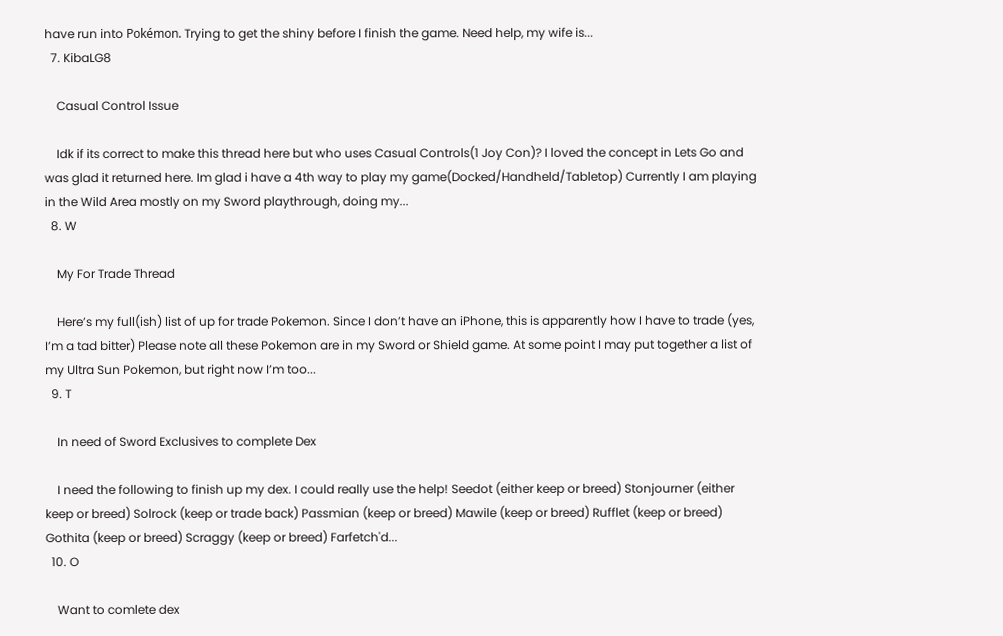have run into Pokémon. Trying to get the shiny before I finish the game. Need help, my wife is...
  7. KibaLG8

    Casual Control Issue

    Idk if its correct to make this thread here but who uses Casual Controls(1 Joy Con)? I loved the concept in Lets Go and was glad it returned here. Im glad i have a 4th way to play my game(Docked/Handheld/Tabletop) Currently I am playing in the Wild Area mostly on my Sword playthrough, doing my...
  8. W

    My For Trade Thread

    Here’s my full(ish) list of up for trade Pokemon. Since I don’t have an iPhone, this is apparently how I have to trade (yes, I’m a tad bitter) Please note all these Pokemon are in my Sword or Shield game. At some point I may put together a list of my Ultra Sun Pokemon, but right now I’m too...
  9. T

    In need of Sword Exclusives to complete Dex

    I need the following to finish up my dex. I could really use the help! Seedot (either keep or breed) Stonjourner (either keep or breed) Solrock (keep or trade back) Passmian (keep or breed) Mawile (keep or breed) Rufflet (keep or breed) Gothita (keep or breed) Scraggy (keep or breed) Farfetch'd...
  10. O

    Want to comlete dex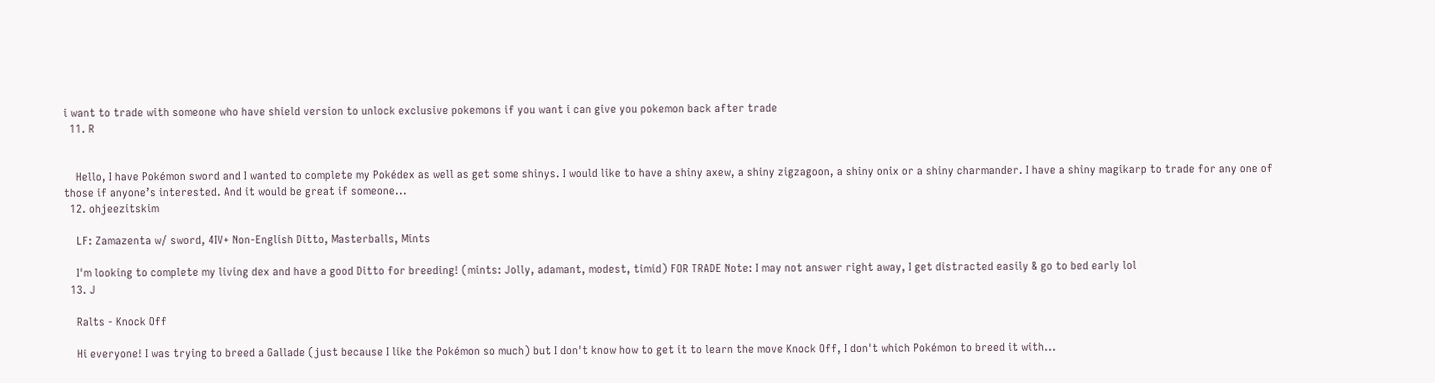i want to trade with someone who have shield version to unlock exclusive pokemons if you want i can give you pokemon back after trade
  11. R


    Hello, I have Pokémon sword and I wanted to complete my Pokédex as well as get some shinys. I would like to have a shiny axew, a shiny zigzagoon, a shiny onix or a shiny charmander. I have a shiny magikarp to trade for any one of those if anyone’s interested. And it would be great if someone...
  12. ohjeezitskim

    LF: Zamazenta w/ sword, 4IV+ Non-English Ditto, Masterballs, Mints

    I'm looking to complete my living dex and have a good Ditto for breeding! (mints: Jolly, adamant, modest, timid) FOR TRADE Note: I may not answer right away, I get distracted easily & go to bed early lol
  13. J

    Ralts - Knock Off

    Hi everyone! I was trying to breed a Gallade (just because I like the Pokémon so much) but I don't know how to get it to learn the move Knock Off, I don't which Pokémon to breed it with...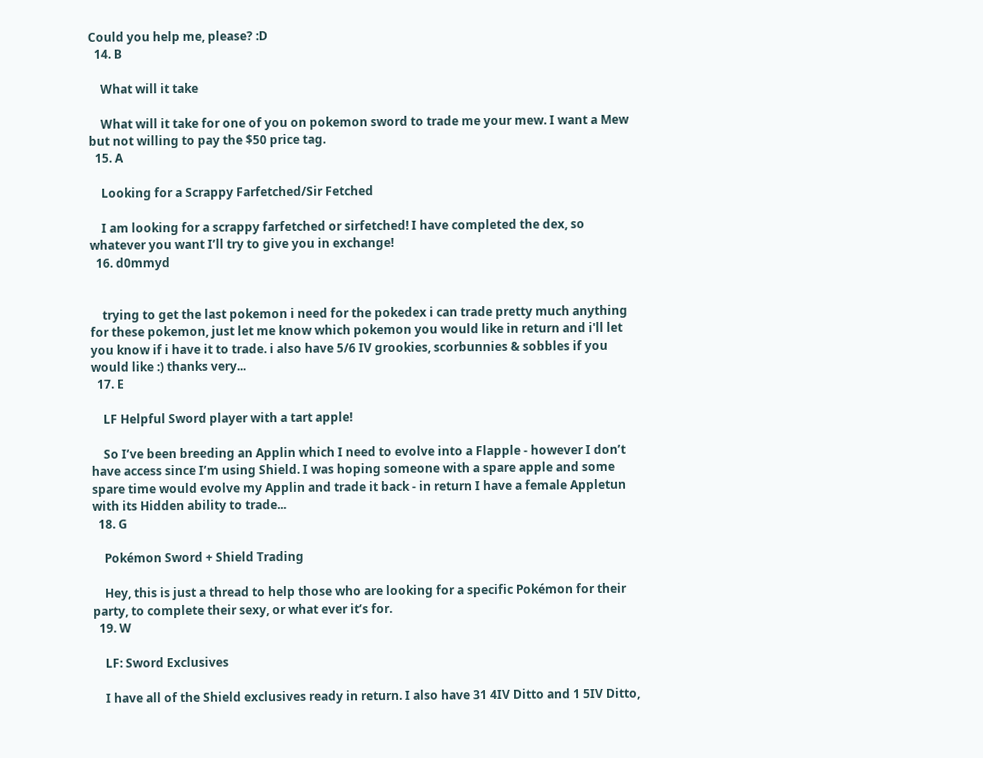Could you help me, please? :D
  14. B

    What will it take

    What will it take for one of you on pokemon sword to trade me your mew. I want a Mew but not willing to pay the $50 price tag.
  15. A

    Looking for a Scrappy Farfetched/Sir Fetched

    I am looking for a scrappy farfetched or sirfetched! I have completed the dex, so whatever you want I’ll try to give you in exchange!
  16. d0mmyd


    trying to get the last pokemon i need for the pokedex i can trade pretty much anything for these pokemon, just let me know which pokemon you would like in return and i'll let you know if i have it to trade. i also have 5/6 IV grookies, scorbunnies & sobbles if you would like :) thanks very...
  17. E

    LF Helpful Sword player with a tart apple!

    So I’ve been breeding an Applin which I need to evolve into a Flapple - however I don’t have access since I’m using Shield. I was hoping someone with a spare apple and some spare time would evolve my Applin and trade it back - in return I have a female Appletun with its Hidden ability to trade...
  18. G

    Pokémon Sword + Shield Trading

    Hey, this is just a thread to help those who are looking for a specific Pokémon for their party, to complete their sexy, or what ever it’s for.
  19. W

    LF: Sword Exclusives

    I have all of the Shield exclusives ready in return. I also have 31 4IV Ditto and 1 5IV Ditto,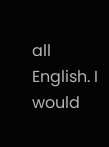all English. I would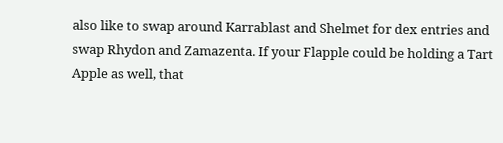also like to swap around Karrablast and Shelmet for dex entries and swap Rhydon and Zamazenta. If your Flapple could be holding a Tart Apple as well, that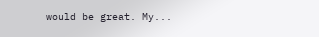would be great. My...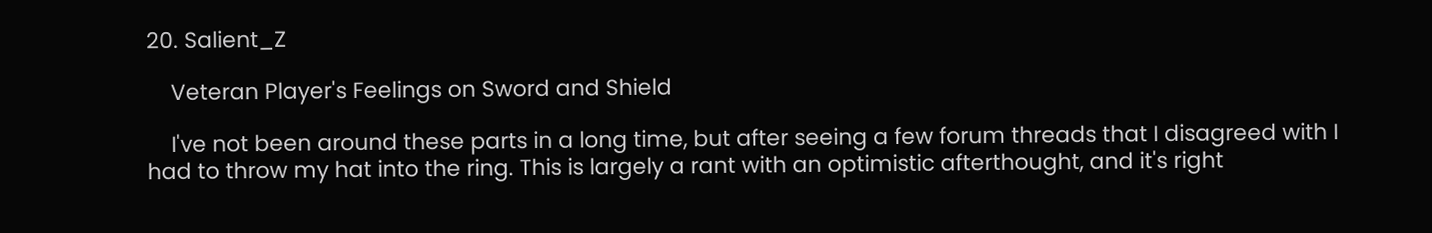20. Salient_Z

    Veteran Player's Feelings on Sword and Shield

    I've not been around these parts in a long time, but after seeing a few forum threads that I disagreed with I had to throw my hat into the ring. This is largely a rant with an optimistic afterthought, and it's right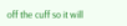off the cuff so it will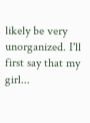likely be very unorganized. I'll first say that my girl...